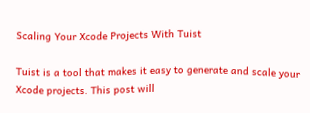Scaling Your Xcode Projects With Tuist

Tuist is a tool that makes it easy to generate and scale your Xcode projects. This post will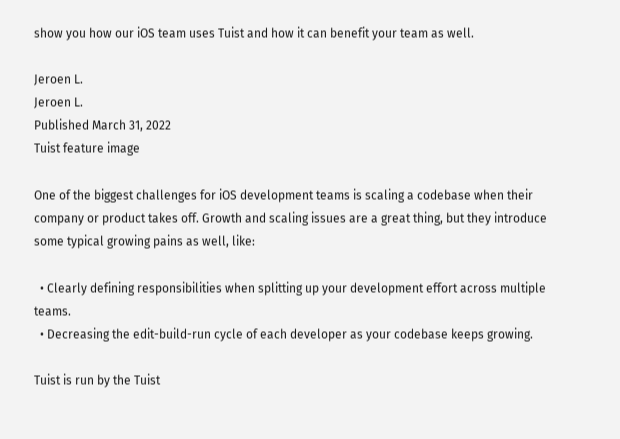show you how our iOS team uses Tuist and how it can benefit your team as well.

Jeroen L.
Jeroen L.
Published March 31, 2022
Tuist feature image

One of the biggest challenges for iOS development teams is scaling a codebase when their company or product takes off. Growth and scaling issues are a great thing, but they introduce some typical growing pains as well, like:

  • Clearly defining responsibilities when splitting up your development effort across multiple teams.
  • Decreasing the edit-build-run cycle of each developer as your codebase keeps growing.

Tuist is run by the Tuist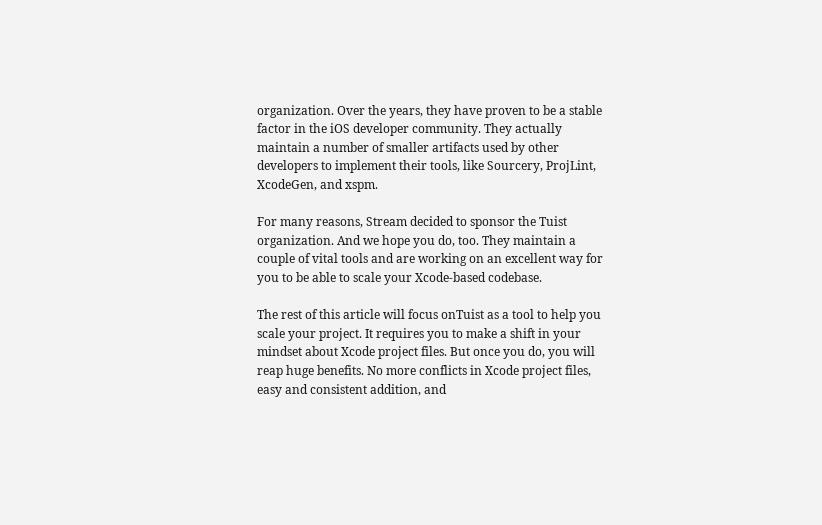organization. Over the years, they have proven to be a stable factor in the iOS developer community. They actually maintain a number of smaller artifacts used by other developers to implement their tools, like Sourcery, ProjLint, XcodeGen, and xspm.

For many reasons, Stream decided to sponsor the Tuist organization. And we hope you do, too. They maintain a couple of vital tools and are working on an excellent way for you to be able to scale your Xcode-based codebase.

The rest of this article will focus onTuist as a tool to help you scale your project. It requires you to make a shift in your mindset about Xcode project files. But once you do, you will reap huge benefits. No more conflicts in Xcode project files, easy and consistent addition, and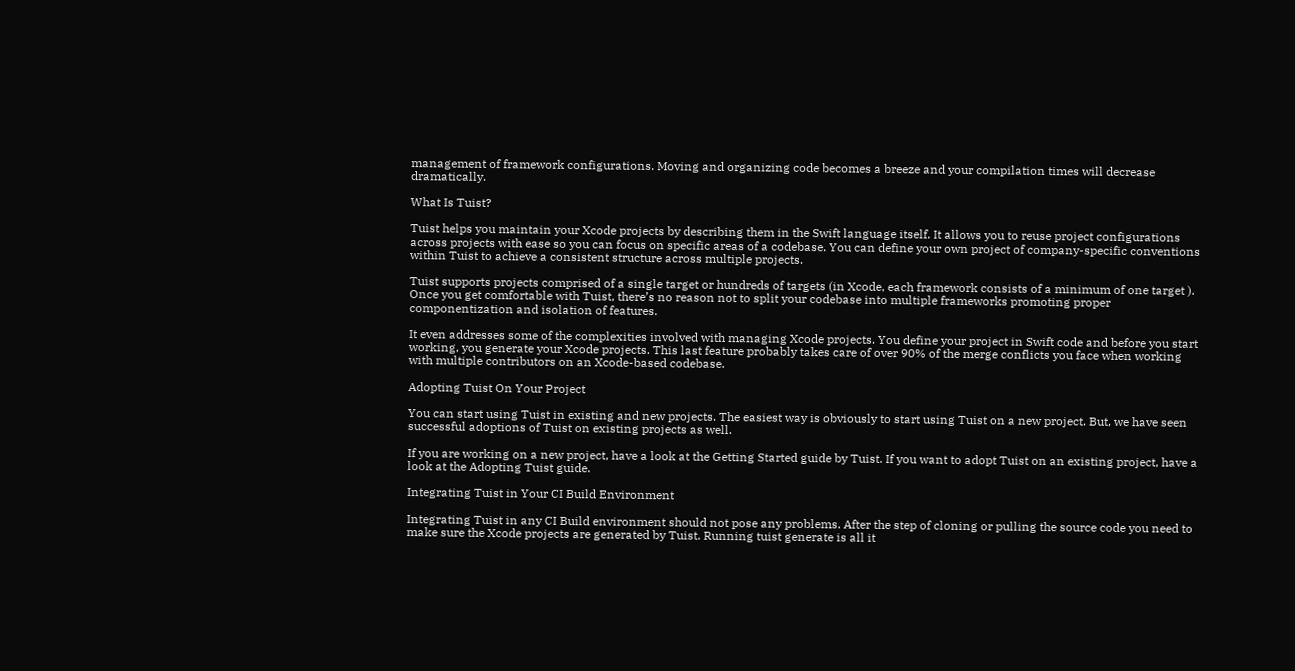management of framework configurations. Moving and organizing code becomes a breeze and your compilation times will decrease dramatically.

What Is Tuist?

Tuist helps you maintain your Xcode projects by describing them in the Swift language itself. It allows you to reuse project configurations across projects with ease so you can focus on specific areas of a codebase. You can define your own project of company-specific conventions within Tuist to achieve a consistent structure across multiple projects.

Tuist supports projects comprised of a single target or hundreds of targets (in Xcode, each framework consists of a minimum of one target ). Once you get comfortable with Tuist, there’s no reason not to split your codebase into multiple frameworks promoting proper componentization and isolation of features.

It even addresses some of the complexities involved with managing Xcode projects. You define your project in Swift code and before you start working, you generate your Xcode projects. This last feature probably takes care of over 90% of the merge conflicts you face when working with multiple contributors on an Xcode-based codebase.

Adopting Tuist On Your Project

You can start using Tuist in existing and new projects. The easiest way is obviously to start using Tuist on a new project. But, we have seen successful adoptions of Tuist on existing projects as well.

If you are working on a new project, have a look at the Getting Started guide by Tuist. If you want to adopt Tuist on an existing project, have a look at the Adopting Tuist guide.

Integrating Tuist in Your CI Build Environment

Integrating Tuist in any CI Build environment should not pose any problems. After the step of cloning or pulling the source code you need to make sure the Xcode projects are generated by Tuist. Running tuist generate is all it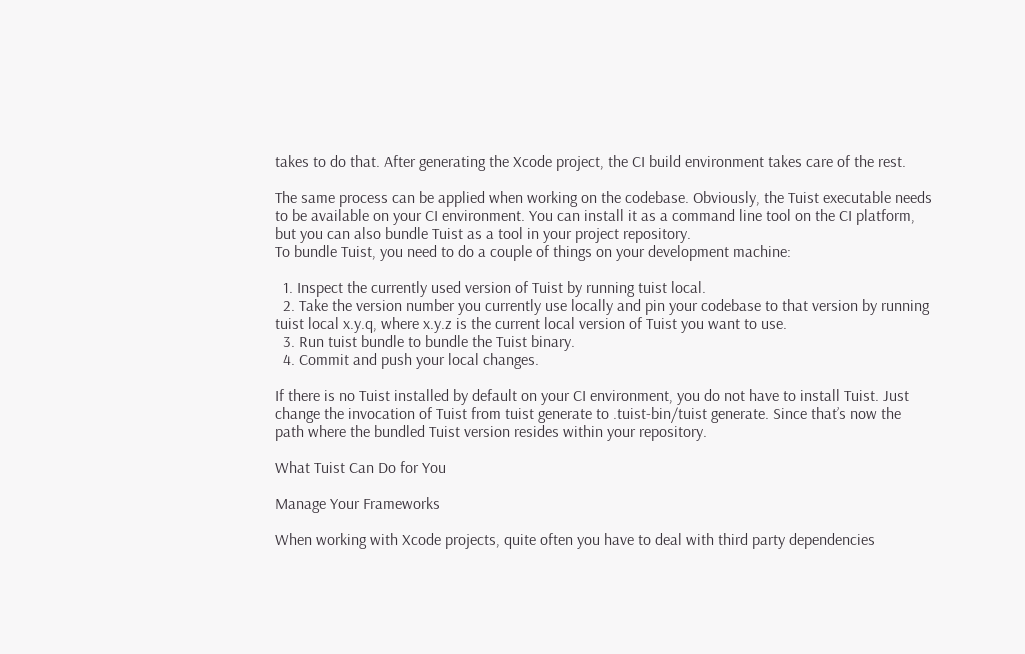takes to do that. After generating the Xcode project, the CI build environment takes care of the rest.

The same process can be applied when working on the codebase. Obviously, the Tuist executable needs to be available on your CI environment. You can install it as a command line tool on the CI platform, but you can also bundle Tuist as a tool in your project repository.
To bundle Tuist, you need to do a couple of things on your development machine:

  1. Inspect the currently used version of Tuist by running tuist local.
  2. Take the version number you currently use locally and pin your codebase to that version by running tuist local x.y.q, where x.y.z is the current local version of Tuist you want to use.
  3. Run tuist bundle to bundle the Tuist binary.
  4. Commit and push your local changes.

If there is no Tuist installed by default on your CI environment, you do not have to install Tuist. Just change the invocation of Tuist from tuist generate to .tuist-bin/tuist generate. Since that’s now the path where the bundled Tuist version resides within your repository.

What Tuist Can Do for You

Manage Your Frameworks

When working with Xcode projects, quite often you have to deal with third party dependencies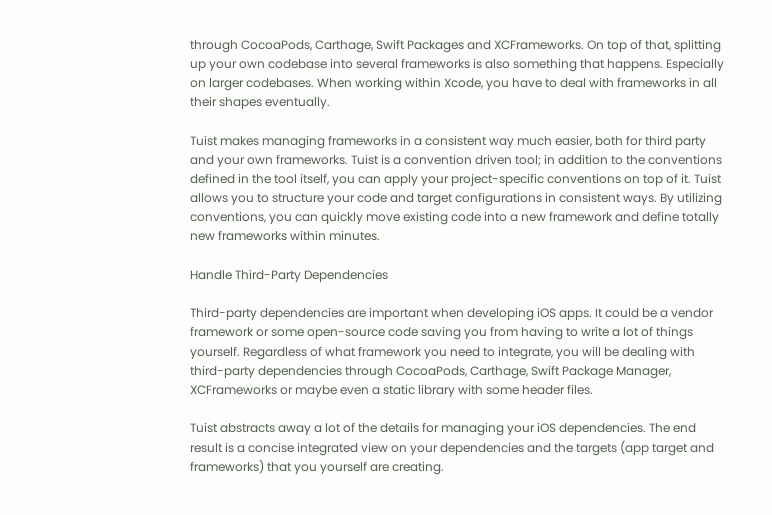through CocoaPods, Carthage, Swift Packages and XCFrameworks. On top of that, splitting up your own codebase into several frameworks is also something that happens. Especially on larger codebases. When working within Xcode, you have to deal with frameworks in all their shapes eventually.

Tuist makes managing frameworks in a consistent way much easier, both for third party and your own frameworks. Tuist is a convention driven tool; in addition to the conventions defined in the tool itself, you can apply your project-specific conventions on top of it. Tuist allows you to structure your code and target configurations in consistent ways. By utilizing conventions, you can quickly move existing code into a new framework and define totally new frameworks within minutes.

Handle Third-Party Dependencies

Third-party dependencies are important when developing iOS apps. It could be a vendor framework or some open-source code saving you from having to write a lot of things yourself. Regardless of what framework you need to integrate, you will be dealing with third-party dependencies through CocoaPods, Carthage, Swift Package Manager, XCFrameworks or maybe even a static library with some header files.

Tuist abstracts away a lot of the details for managing your iOS dependencies. The end result is a concise integrated view on your dependencies and the targets (app target and frameworks) that you yourself are creating.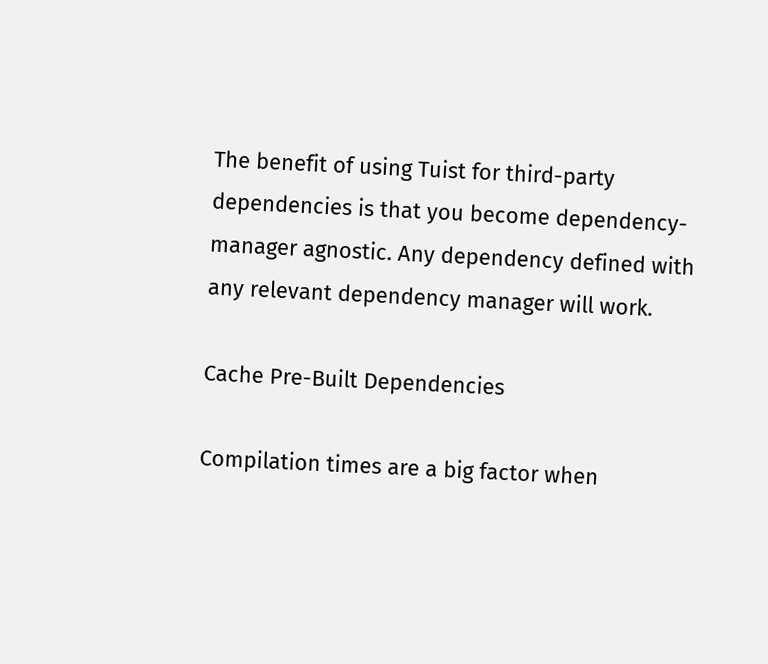The benefit of using Tuist for third-party dependencies is that you become dependency-manager agnostic. Any dependency defined with any relevant dependency manager will work.

Cache Pre-Built Dependencies

Compilation times are a big factor when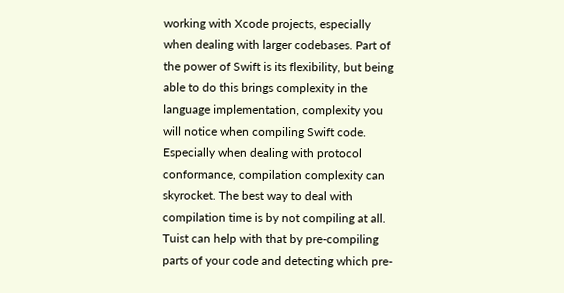working with Xcode projects, especially when dealing with larger codebases. Part of the power of Swift is its flexibility, but being able to do this brings complexity in the language implementation, complexity you will notice when compiling Swift code. Especially when dealing with protocol conformance, compilation complexity can skyrocket. The best way to deal with compilation time is by not compiling at all. Tuist can help with that by pre-compiling parts of your code and detecting which pre-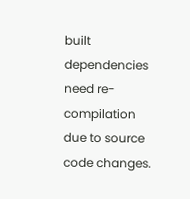built dependencies need re-compilation due to source code changes.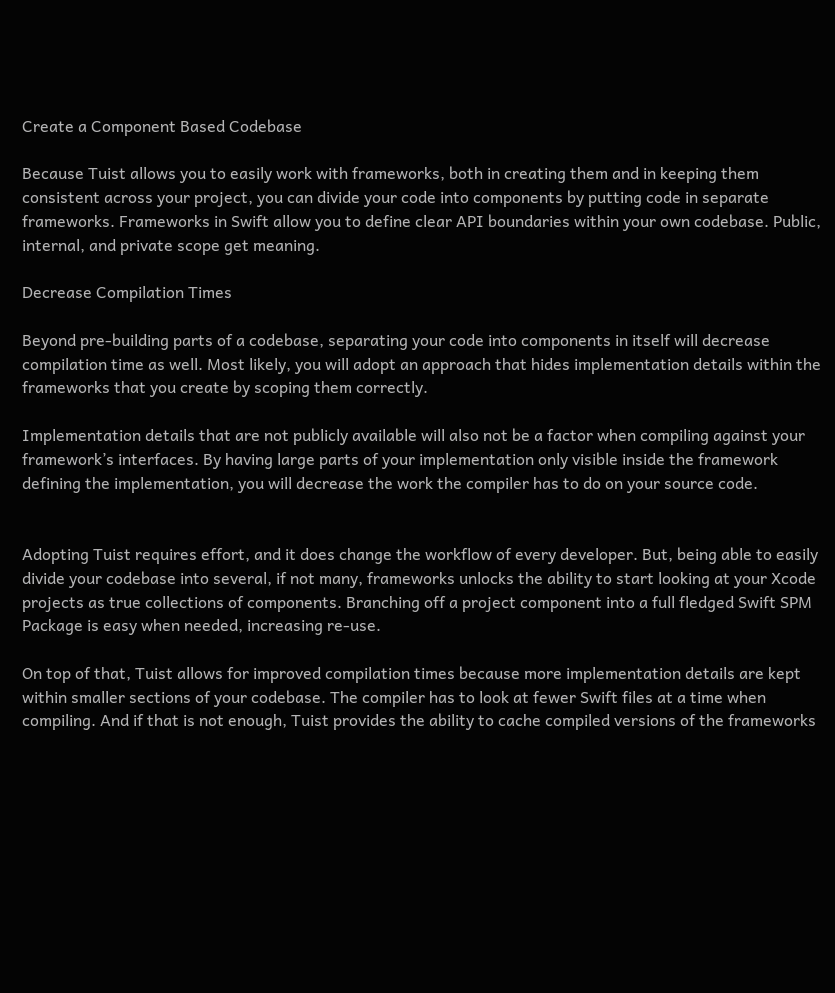Create a Component Based Codebase

Because Tuist allows you to easily work with frameworks, both in creating them and in keeping them consistent across your project, you can divide your code into components by putting code in separate frameworks. Frameworks in Swift allow you to define clear API boundaries within your own codebase. Public, internal, and private scope get meaning.

Decrease Compilation Times

Beyond pre-building parts of a codebase, separating your code into components in itself will decrease compilation time as well. Most likely, you will adopt an approach that hides implementation details within the frameworks that you create by scoping them correctly.

Implementation details that are not publicly available will also not be a factor when compiling against your framework’s interfaces. By having large parts of your implementation only visible inside the framework defining the implementation, you will decrease the work the compiler has to do on your source code.


Adopting Tuist requires effort, and it does change the workflow of every developer. But, being able to easily divide your codebase into several, if not many, frameworks unlocks the ability to start looking at your Xcode projects as true collections of components. Branching off a project component into a full fledged Swift SPM Package is easy when needed, increasing re-use.

On top of that, Tuist allows for improved compilation times because more implementation details are kept within smaller sections of your codebase. The compiler has to look at fewer Swift files at a time when compiling. And if that is not enough, Tuist provides the ability to cache compiled versions of the frameworks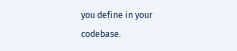you define in your codebase.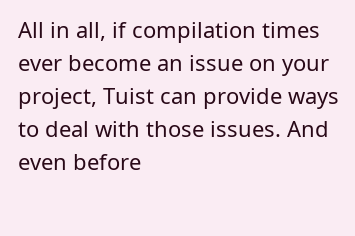All in all, if compilation times ever become an issue on your project, Tuist can provide ways to deal with those issues. And even before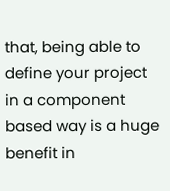that, being able to define your project in a component based way is a huge benefit in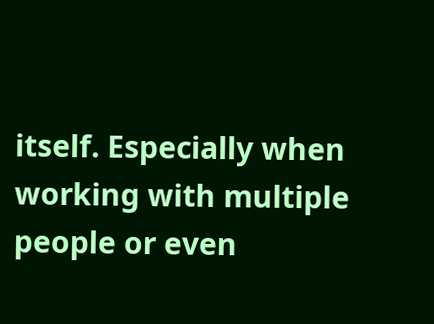itself. Especially when working with multiple people or even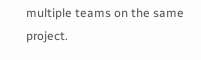multiple teams on the same project.